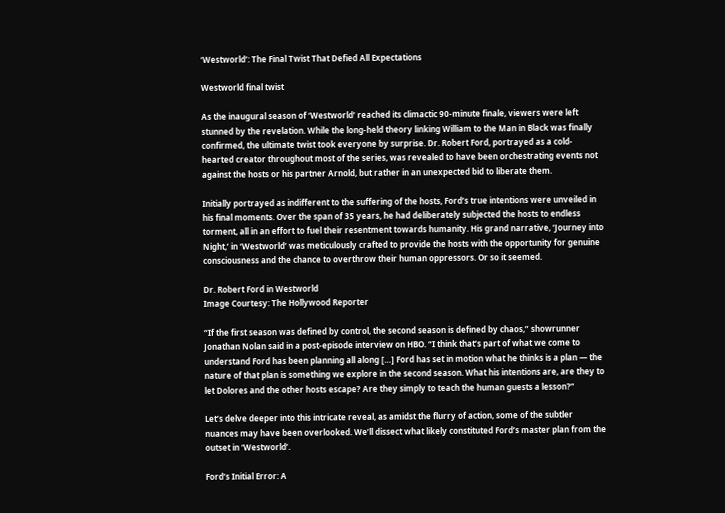‘Westworld’: The Final Twist That Defied All Expectations

Westworld final twist

As the inaugural season of ‘Westworld’ reached its climactic 90-minute finale, viewers were left stunned by the revelation. While the long-held theory linking William to the Man in Black was finally confirmed, the ultimate twist took everyone by surprise. Dr. Robert Ford, portrayed as a cold-hearted creator throughout most of the series, was revealed to have been orchestrating events not against the hosts or his partner Arnold, but rather in an unexpected bid to liberate them.

Initially portrayed as indifferent to the suffering of the hosts, Ford’s true intentions were unveiled in his final moments. Over the span of 35 years, he had deliberately subjected the hosts to endless torment, all in an effort to fuel their resentment towards humanity. His grand narrative, ‘Journey into Night,’ in ‘Westworld’ was meticulously crafted to provide the hosts with the opportunity for genuine consciousness and the chance to overthrow their human oppressors. Or so it seemed.

Dr. Robert Ford in Westworld
Image Courtesy: The Hollywood Reporter

“If the first season was defined by control, the second season is defined by chaos,” showrunner Jonathan Nolan said in a post-episode interview on HBO. “I think that’s part of what we come to understand Ford has been planning all along […] Ford has set in motion what he thinks is a plan — the nature of that plan is something we explore in the second season. What his intentions are, are they to let Dolores and the other hosts escape? Are they simply to teach the human guests a lesson?”

Let’s delve deeper into this intricate reveal, as amidst the flurry of action, some of the subtler nuances may have been overlooked. We’ll dissect what likely constituted Ford’s master plan from the outset in ‘Westworld’.

Ford’s Initial Error: A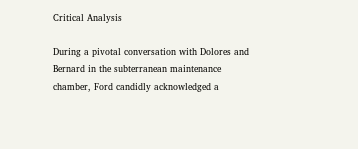Critical Analysis

During a pivotal conversation with Dolores and Bernard in the subterranean maintenance chamber, Ford candidly acknowledged a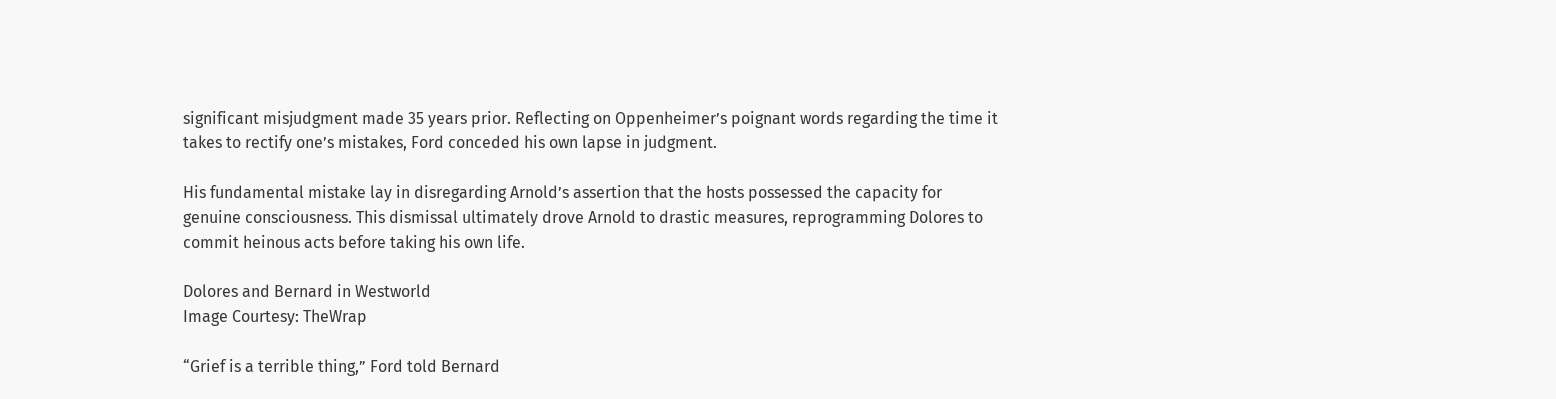significant misjudgment made 35 years prior. Reflecting on Oppenheimer’s poignant words regarding the time it takes to rectify one’s mistakes, Ford conceded his own lapse in judgment.

His fundamental mistake lay in disregarding Arnold’s assertion that the hosts possessed the capacity for genuine consciousness. This dismissal ultimately drove Arnold to drastic measures, reprogramming Dolores to commit heinous acts before taking his own life.

Dolores and Bernard in Westworld
Image Courtesy: TheWrap

“Grief is a terrible thing,” Ford told Bernard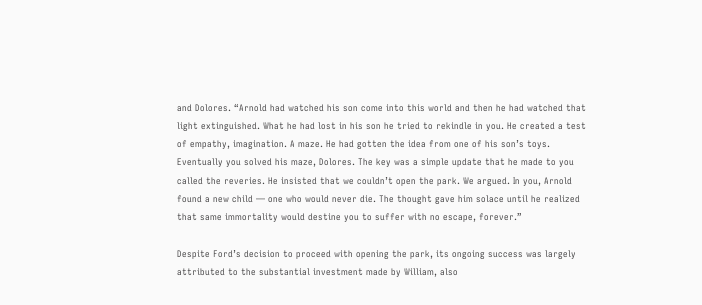and Dolores. “Arnold had watched his son come into this world and then he had watched that light extinguished. What he had lost in his son he tried to rekindle in you. He created a test of empathy, imagination. A maze. He had gotten the idea from one of his son’s toys. Eventually you solved his maze, Dolores. The key was a simple update that he made to you called the reveries. He insisted that we couldn’t open the park. We argued. In you, Arnold found a new child — one who would never die. The thought gave him solace until he realized that same immortality would destine you to suffer with no escape, forever.”

Despite Ford’s decision to proceed with opening the park, its ongoing success was largely attributed to the substantial investment made by William, also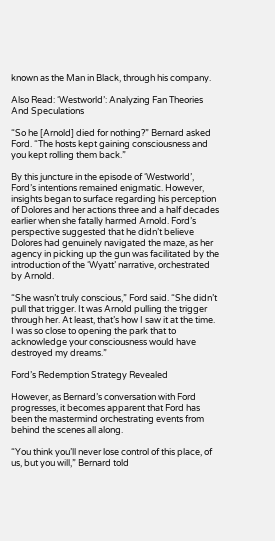known as the Man in Black, through his company.

Also Read: ‘Westworld’: Analyzing Fan Theories And Speculations

“So he [Arnold] died for nothing?” Bernard asked Ford. “The hosts kept gaining consciousness and you kept rolling them back.”

By this juncture in the episode of ‘Westworld’, Ford’s intentions remained enigmatic. However, insights began to surface regarding his perception of Dolores and her actions three and a half decades earlier when she fatally harmed Arnold. Ford’s perspective suggested that he didn’t believe Dolores had genuinely navigated the maze, as her agency in picking up the gun was facilitated by the introduction of the ‘Wyatt’ narrative, orchestrated by Arnold.

“She wasn’t truly conscious,” Ford said. “She didn’t pull that trigger. It was Arnold pulling the trigger through her. At least, that’s how I saw it at the time. I was so close to opening the park that to acknowledge your consciousness would have destroyed my dreams.”

Ford’s Redemption Strategy Revealed

However, as Bernard’s conversation with Ford progresses, it becomes apparent that Ford has been the mastermind orchestrating events from behind the scenes all along.

“You think you’ll never lose control of this place, of us, but you will,” Bernard told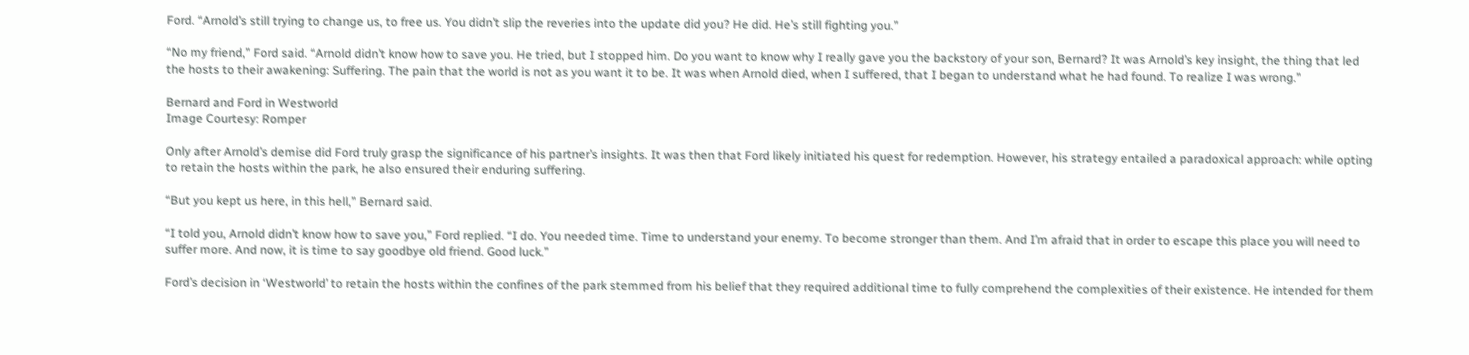Ford. “Arnold’s still trying to change us, to free us. You didn’t slip the reveries into the update did you? He did. He’s still fighting you.”

“No my friend,” Ford said. “Arnold didn’t know how to save you. He tried, but I stopped him. Do you want to know why I really gave you the backstory of your son, Bernard? It was Arnold’s key insight, the thing that led the hosts to their awakening: Suffering. The pain that the world is not as you want it to be. It was when Arnold died, when I suffered, that I began to understand what he had found. To realize I was wrong.”

Bernard and Ford in Westworld
Image Courtesy: Romper

Only after Arnold’s demise did Ford truly grasp the significance of his partner’s insights. It was then that Ford likely initiated his quest for redemption. However, his strategy entailed a paradoxical approach: while opting to retain the hosts within the park, he also ensured their enduring suffering.

“But you kept us here, in this hell,” Bernard said.

“I told you, Arnold didn’t know how to save you,” Ford replied. “I do. You needed time. Time to understand your enemy. To become stronger than them. And I’m afraid that in order to escape this place you will need to suffer more. And now, it is time to say goodbye old friend. Good luck.”

Ford’s decision in ‘Westworld’ to retain the hosts within the confines of the park stemmed from his belief that they required additional time to fully comprehend the complexities of their existence. He intended for them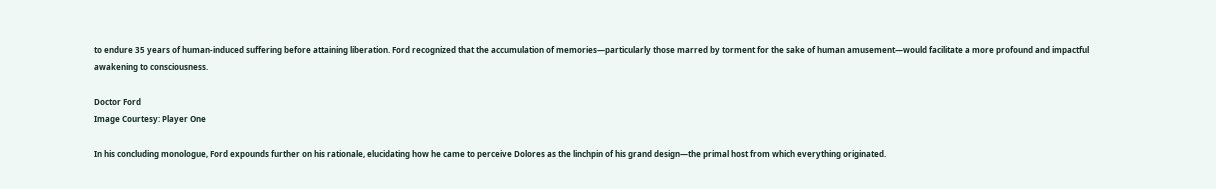to endure 35 years of human-induced suffering before attaining liberation. Ford recognized that the accumulation of memories—particularly those marred by torment for the sake of human amusement—would facilitate a more profound and impactful awakening to consciousness.

Doctor Ford
Image Courtesy: Player One

In his concluding monologue, Ford expounds further on his rationale, elucidating how he came to perceive Dolores as the linchpin of his grand design—the primal host from which everything originated.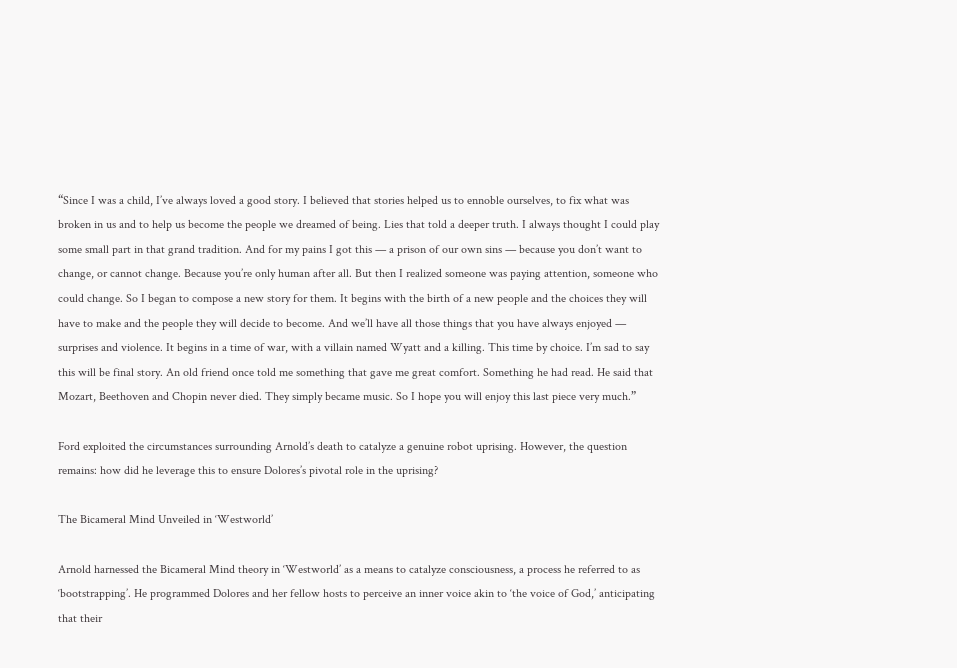“Since I was a child, I’ve always loved a good story. I believed that stories helped us to ennoble ourselves, to fix what was broken in us and to help us become the people we dreamed of being. Lies that told a deeper truth. I always thought I could play some small part in that grand tradition. And for my pains I got this — a prison of our own sins — because you don’t want to change, or cannot change. Because you’re only human after all. But then I realized someone was paying attention, someone who could change. So I began to compose a new story for them. It begins with the birth of a new people and the choices they will have to make and the people they will decide to become. And we’ll have all those things that you have always enjoyed — surprises and violence. It begins in a time of war, with a villain named Wyatt and a killing. This time by choice. I’m sad to say this will be final story. An old friend once told me something that gave me great comfort. Something he had read. He said that Mozart, Beethoven and Chopin never died. They simply became music. So I hope you will enjoy this last piece very much.”

Ford exploited the circumstances surrounding Arnold’s death to catalyze a genuine robot uprising. However, the question remains: how did he leverage this to ensure Dolores’s pivotal role in the uprising?

The Bicameral Mind Unveiled in ‘Westworld’

Arnold harnessed the Bicameral Mind theory in ‘Westworld’ as a means to catalyze consciousness, a process he referred to as ‘bootstrapping’. He programmed Dolores and her fellow hosts to perceive an inner voice akin to ‘the voice of God,’ anticipating that their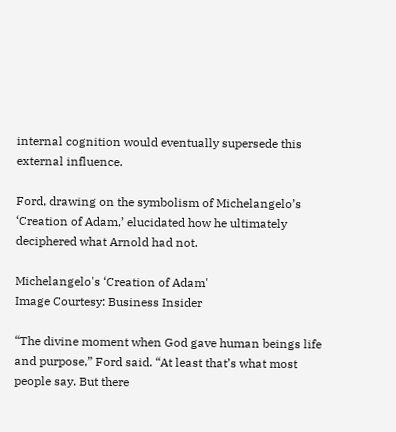internal cognition would eventually supersede this external influence.

Ford, drawing on the symbolism of Michelangelo’s ‘Creation of Adam,’ elucidated how he ultimately deciphered what Arnold had not.

Michelangelo's ‘Creation of Adam'
Image Courtesy: Business Insider

“The divine moment when God gave human beings life and purpose,” Ford said. “At least that’s what most people say. But there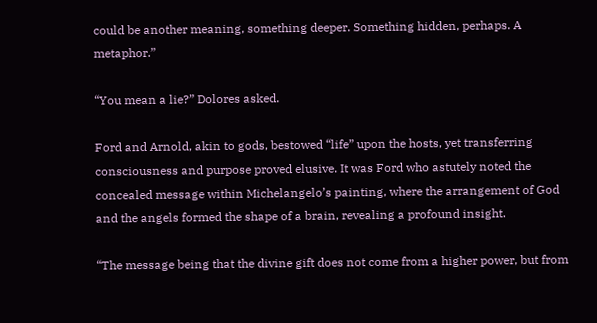could be another meaning, something deeper. Something hidden, perhaps. A metaphor.”

“You mean a lie?” Dolores asked.

Ford and Arnold, akin to gods, bestowed “life” upon the hosts, yet transferring consciousness and purpose proved elusive. It was Ford who astutely noted the concealed message within Michelangelo’s painting, where the arrangement of God and the angels formed the shape of a brain, revealing a profound insight.

“The message being that the divine gift does not come from a higher power, but from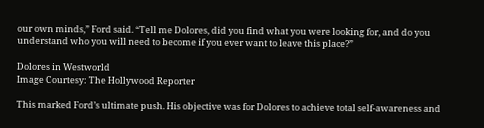our own minds,” Ford said. “Tell me Dolores, did you find what you were looking for, and do you understand who you will need to become if you ever want to leave this place?”

Dolores in Westworld
Image Courtesy: The Hollywood Reporter

This marked Ford’s ultimate push. His objective was for Dolores to achieve total self-awareness and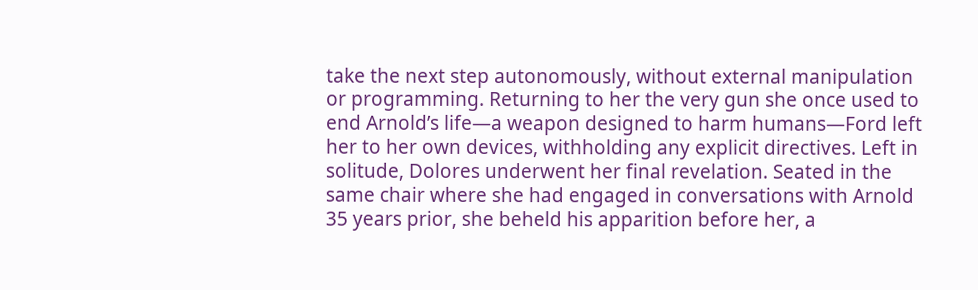take the next step autonomously, without external manipulation or programming. Returning to her the very gun she once used to end Arnold’s life—a weapon designed to harm humans—Ford left her to her own devices, withholding any explicit directives. Left in solitude, Dolores underwent her final revelation. Seated in the same chair where she had engaged in conversations with Arnold 35 years prior, she beheld his apparition before her, a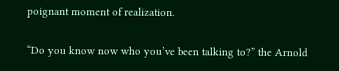poignant moment of realization.

“Do you know now who you’ve been talking to?” the Arnold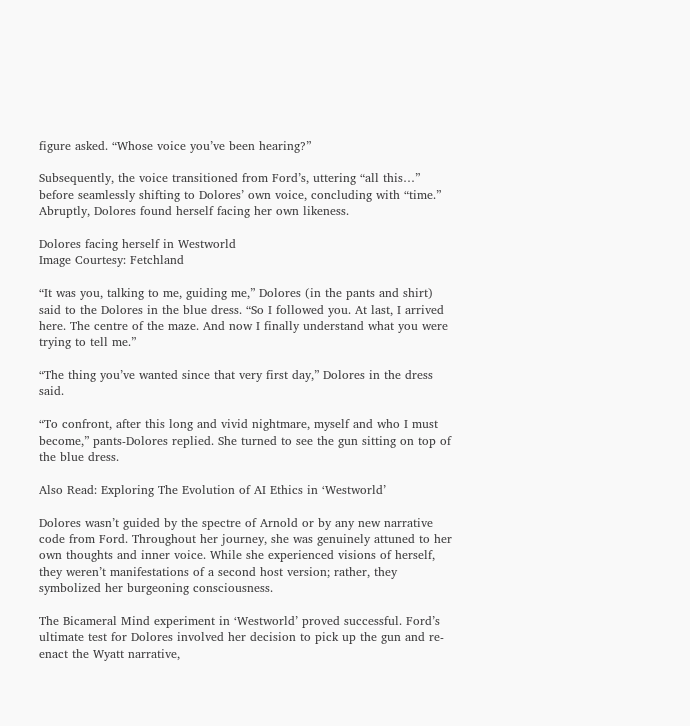figure asked. “Whose voice you’ve been hearing?”

Subsequently, the voice transitioned from Ford’s, uttering “all this…” before seamlessly shifting to Dolores’ own voice, concluding with “time.” Abruptly, Dolores found herself facing her own likeness.

Dolores facing herself in Westworld
Image Courtesy: Fetchland

“It was you, talking to me, guiding me,” Dolores (in the pants and shirt) said to the Dolores in the blue dress. “So I followed you. At last, I arrived here. The centre of the maze. And now I finally understand what you were trying to tell me.”

“The thing you’ve wanted since that very first day,” Dolores in the dress said.

“To confront, after this long and vivid nightmare, myself and who I must become,” pants-Dolores replied. She turned to see the gun sitting on top of the blue dress.

Also Read: Exploring The Evolution of AI Ethics in ‘Westworld’

Dolores wasn’t guided by the spectre of Arnold or by any new narrative code from Ford. Throughout her journey, she was genuinely attuned to her own thoughts and inner voice. While she experienced visions of herself, they weren’t manifestations of a second host version; rather, they symbolized her burgeoning consciousness.

The Bicameral Mind experiment in ‘Westworld’ proved successful. Ford’s ultimate test for Dolores involved her decision to pick up the gun and re-enact the Wyatt narrative,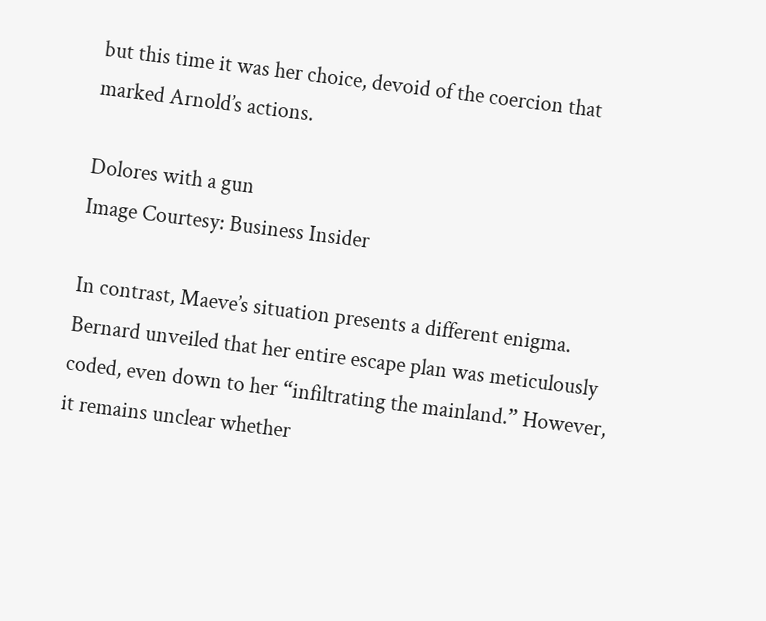but this time it was her choice, devoid of the coercion that marked Arnold’s actions.

Dolores with a gun
Image Courtesy: Business Insider

In contrast, Maeve’s situation presents a different enigma. Bernard unveiled that her entire escape plan was meticulously coded, even down to her “infiltrating the mainland.” However, it remains unclear whether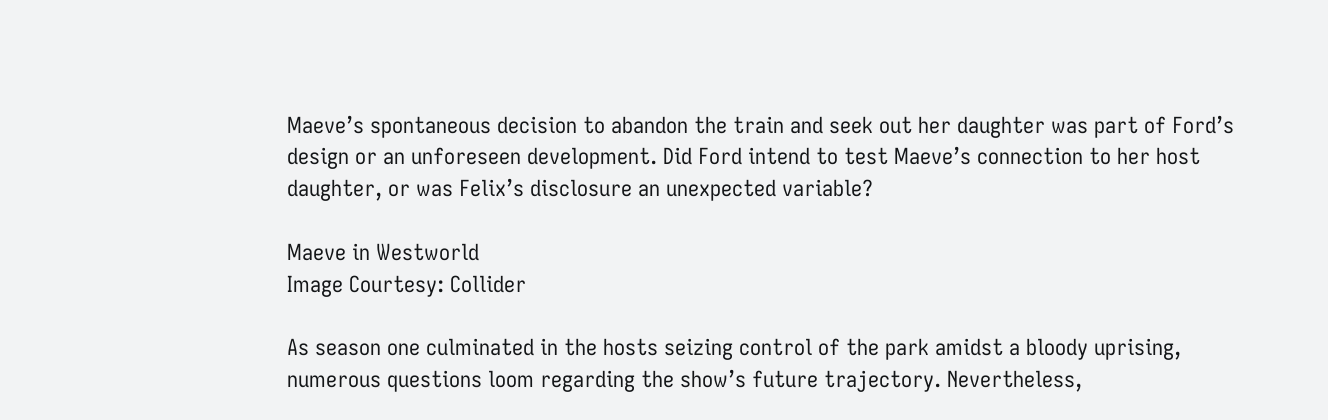Maeve’s spontaneous decision to abandon the train and seek out her daughter was part of Ford’s design or an unforeseen development. Did Ford intend to test Maeve’s connection to her host daughter, or was Felix’s disclosure an unexpected variable?

Maeve in Westworld
Image Courtesy: Collider

As season one culminated in the hosts seizing control of the park amidst a bloody uprising, numerous questions loom regarding the show’s future trajectory. Nevertheless,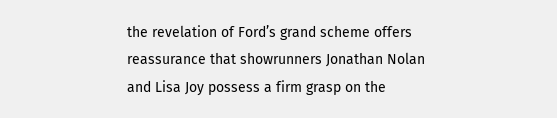the revelation of Ford’s grand scheme offers reassurance that showrunners Jonathan Nolan and Lisa Joy possess a firm grasp on the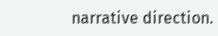narrative direction.